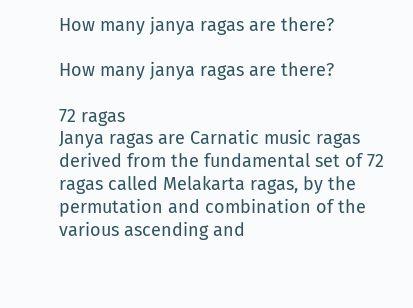How many janya ragas are there?

How many janya ragas are there?

72 ragas
Janya ragas are Carnatic music ragas derived from the fundamental set of 72 ragas called Melakarta ragas, by the permutation and combination of the various ascending and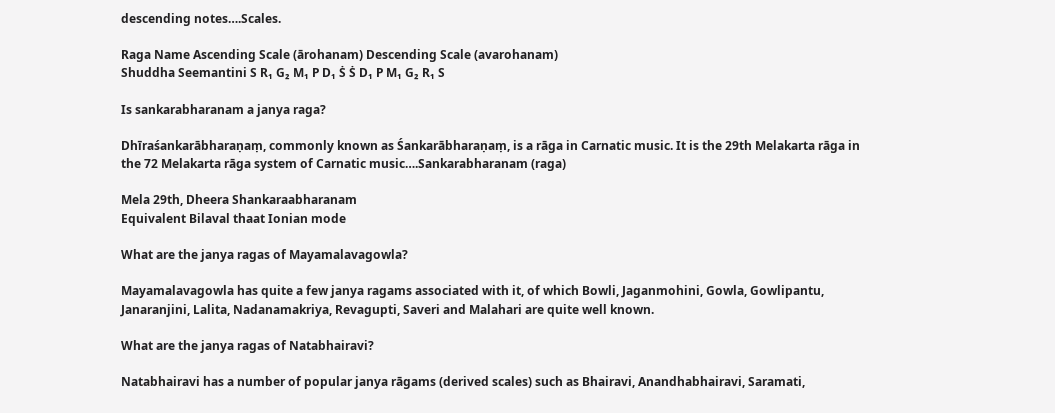descending notes….Scales.

Raga Name Ascending Scale (ārohanam) Descending Scale (avarohanam)
Shuddha Seemantini S R₁ G₂ M₁ P D₁ Ṡ Ṡ D₁ P M₁ G₂ R₁ S

Is sankarabharanam a janya raga?

Dhīraśankarābharaṇaṃ, commonly known as Śankarābharaṇaṃ, is a rāga in Carnatic music. It is the 29th Melakarta rāga in the 72 Melakarta rāga system of Carnatic music….Sankarabharanam (raga)

Mela 29th, Dheera Shankaraabharanam
Equivalent Bilaval thaat Ionian mode

What are the janya ragas of Mayamalavagowla?

Mayamalavagowla has quite a few janya ragams associated with it, of which Bowli, Jaganmohini, Gowla, Gowlipantu, Janaranjini, Lalita, Nadanamakriya, Revagupti, Saveri and Malahari are quite well known.

What are the janya ragas of Natabhairavi?

Natabhairavi has a number of popular janya rāgams (derived scales) such as Bhairavi, Anandhabhairavi, Saramati,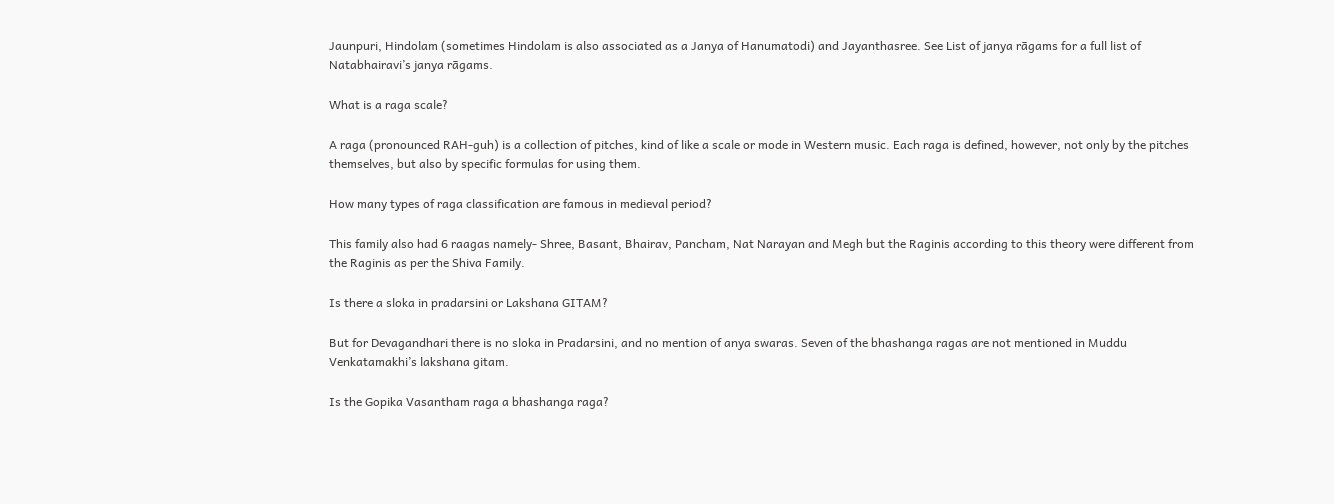Jaunpuri, Hindolam (sometimes Hindolam is also associated as a Janya of Hanumatodi) and Jayanthasree. See List of janya rāgams for a full list of Natabhairavi’s janya rāgams.

What is a raga scale?

A raga (pronounced RAH-guh) is a collection of pitches, kind of like a scale or mode in Western music. Each raga is defined, however, not only by the pitches themselves, but also by specific formulas for using them.

How many types of raga classification are famous in medieval period?

This family also had 6 raagas namely- Shree, Basant, Bhairav, Pancham, Nat Narayan and Megh but the Raginis according to this theory were different from the Raginis as per the Shiva Family.

Is there a sloka in pradarsini or Lakshana GITAM?

But for Devagandhari there is no sloka in Pradarsini, and no mention of anya swaras. Seven of the bhashanga ragas are not mentioned in Muddu Venkatamakhi’s lakshana gitam.

Is the Gopika Vasantham raga a bhashanga raga?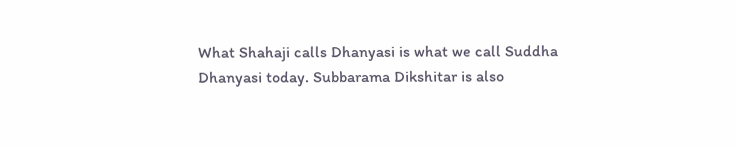What Shahaji calls Dhanyasi is what we call Suddha Dhanyasi today. Subbarama Dikshitar is also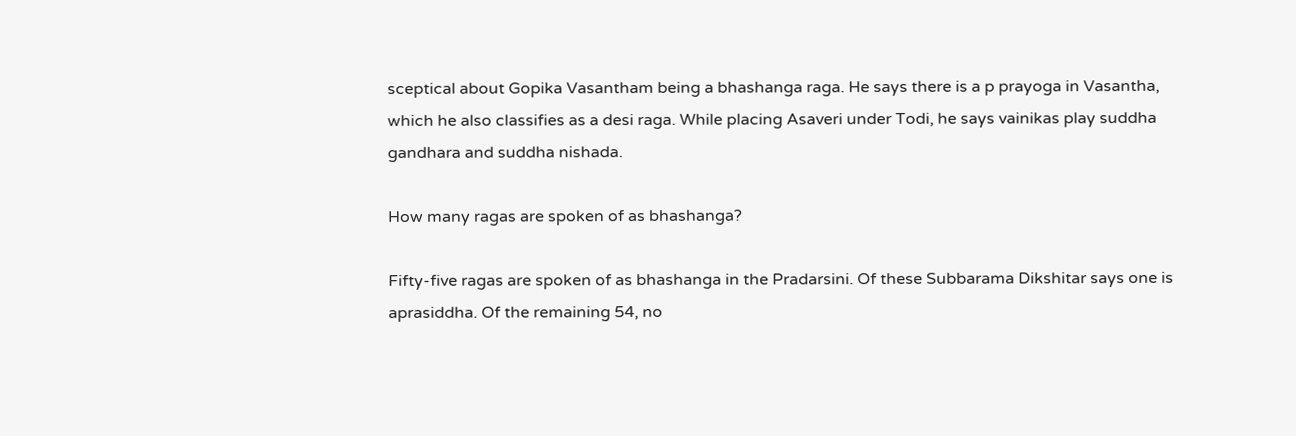sceptical about Gopika Vasantham being a bhashanga raga. He says there is a p prayoga in Vasantha, which he also classifies as a desi raga. While placing Asaveri under Todi, he says vainikas play suddha gandhara and suddha nishada.

How many ragas are spoken of as bhashanga?

Fifty-five ragas are spoken of as bhashanga in the Pradarsini. Of these Subbarama Dikshitar says one is aprasiddha. Of the remaining 54, no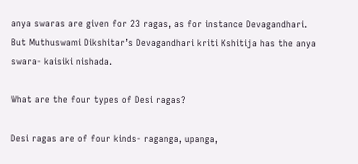anya swaras are given for 23 ragas, as for instance Devagandhari. But Muthuswami Dikshitar’s Devagandhari kriti Kshitija has the anya swara- kaisiki nishada.

What are the four types of Desi ragas?

Desi ragas are of four kinds- raganga, upanga,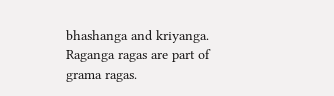bhashanga and kriyanga. Raganga ragas are part of grama ragas.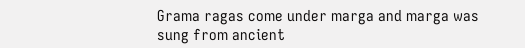Grama ragas come under marga and marga was sung from ancient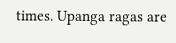times. Upanga ragas are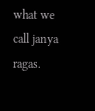what we call janya ragas.